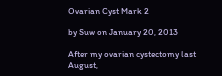Ovarian Cyst Mark 2

by Suw on January 20, 2013

After my ovarian cystectomy last August,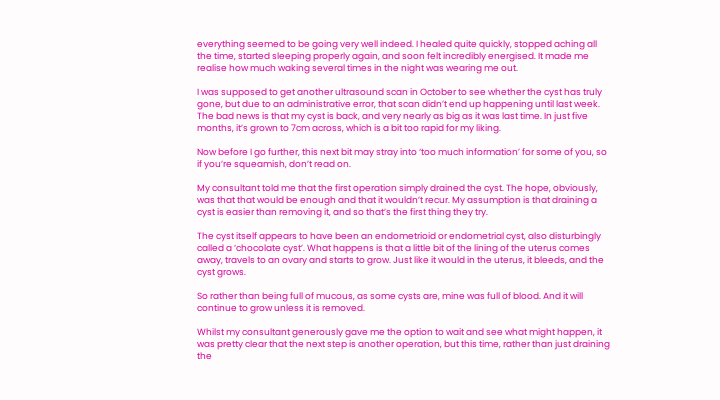everything seemed to be going very well indeed. I healed quite quickly, stopped aching all the time, started sleeping properly again, and soon felt incredibly energised. It made me realise how much waking several times in the night was wearing me out.

I was supposed to get another ultrasound scan in October to see whether the cyst has truly gone, but due to an administrative error, that scan didn’t end up happening until last week. The bad news is that my cyst is back, and very nearly as big as it was last time. In just five months, it’s grown to 7cm across, which is a bit too rapid for my liking.

Now before I go further, this next bit may stray into ‘too much information’ for some of you, so if you’re squeamish, don’t read on.

My consultant told me that the first operation simply drained the cyst. The hope, obviously, was that that would be enough and that it wouldn’t recur. My assumption is that draining a cyst is easier than removing it, and so that’s the first thing they try.

The cyst itself appears to have been an endometrioid or endometrial cyst, also disturbingly called a ‘chocolate cyst’. What happens is that a little bit of the lining of the uterus comes away, travels to an ovary and starts to grow. Just like it would in the uterus, it bleeds, and the cyst grows.

So rather than being full of mucous, as some cysts are, mine was full of blood. And it will continue to grow unless it is removed.

Whilst my consultant generously gave me the option to wait and see what might happen, it was pretty clear that the next step is another operation, but this time, rather than just draining the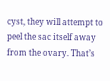cyst, they will attempt to peel the sac itself away from the ovary. That’s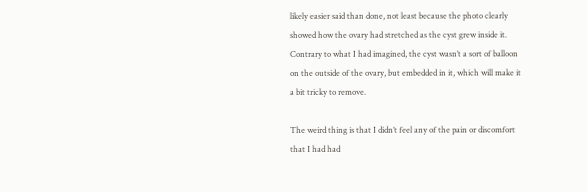likely easier said than done, not least because the photo clearly showed how the ovary had stretched as the cyst grew inside it. Contrary to what I had imagined, the cyst wasn’t a sort of balloon on the outside of the ovary, but embedded in it, which will make it a bit tricky to remove.

The weird thing is that I didn’t feel any of the pain or discomfort that I had had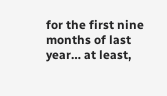for the first nine months of last year… at least,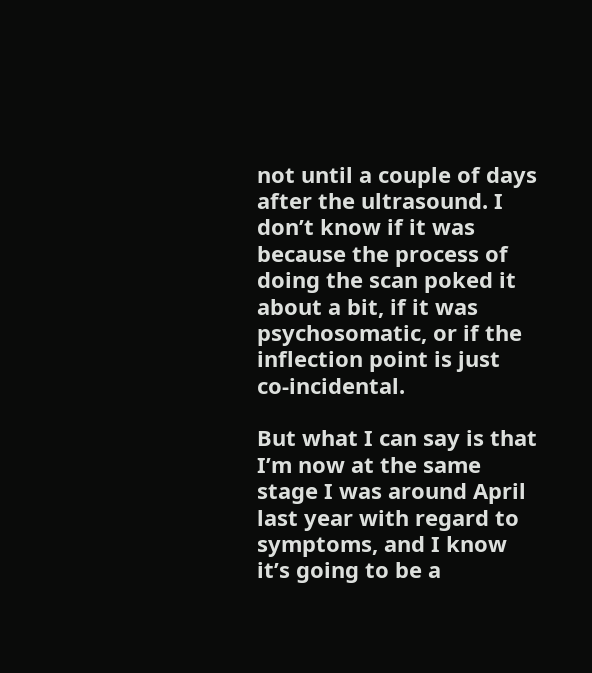not until a couple of days after the ultrasound. I don’t know if it was because the process of doing the scan poked it about a bit, if it was psychosomatic, or if the inflection point is just co-incidental.

But what I can say is that I’m now at the same stage I was around April last year with regard to symptoms, and I know it’s going to be a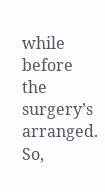while before the surgery’s arranged. So,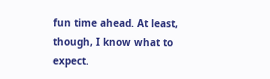fun time ahead. At least, though, I know what to expect.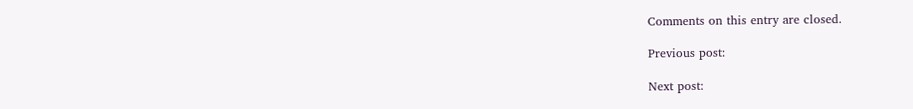Comments on this entry are closed.

Previous post:

Next post: